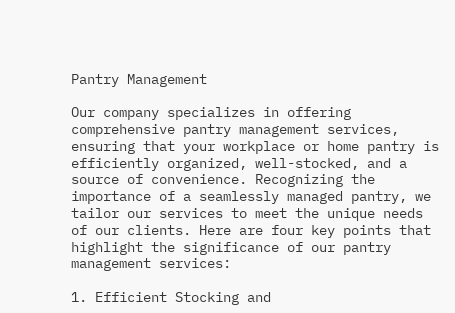Pantry Management

Our company specializes in offering comprehensive pantry management services, ensuring that your workplace or home pantry is efficiently organized, well-stocked, and a source of convenience. Recognizing the importance of a seamlessly managed pantry, we tailor our services to meet the unique needs of our clients. Here are four key points that highlight the significance of our pantry management services:

1. Efficient Stocking and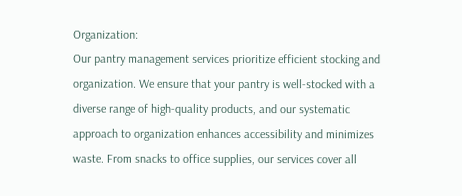Organization:
Our pantry management services prioritize efficient stocking and organization. We ensure that your pantry is well-stocked with a diverse range of high-quality products, and our systematic approach to organization enhances accessibility and minimizes waste. From snacks to office supplies, our services cover all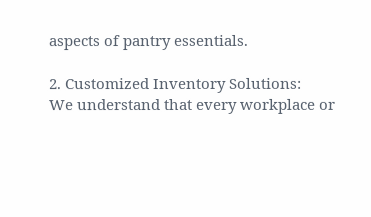aspects of pantry essentials.

2. Customized Inventory Solutions:
We understand that every workplace or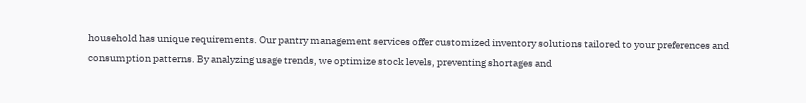household has unique requirements. Our pantry management services offer customized inventory solutions tailored to your preferences and consumption patterns. By analyzing usage trends, we optimize stock levels, preventing shortages and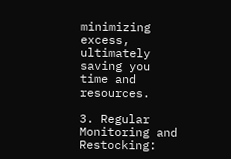minimizing excess, ultimately saving you time and resources.

3. Regular Monitoring and Restocking: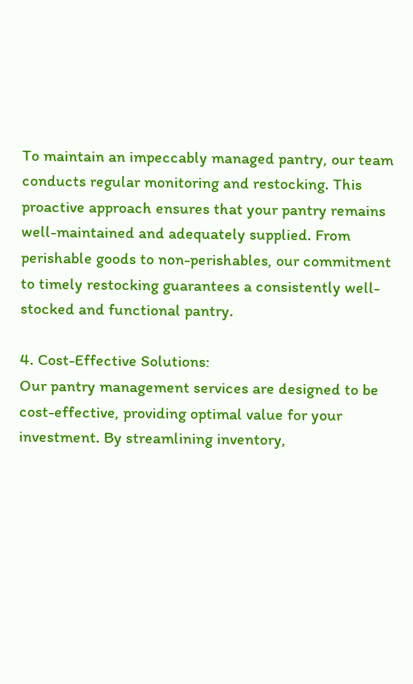To maintain an impeccably managed pantry, our team conducts regular monitoring and restocking. This proactive approach ensures that your pantry remains well-maintained and adequately supplied. From perishable goods to non-perishables, our commitment to timely restocking guarantees a consistently well-stocked and functional pantry.

4. Cost-Effective Solutions:
Our pantry management services are designed to be cost-effective, providing optimal value for your investment. By streamlining inventory,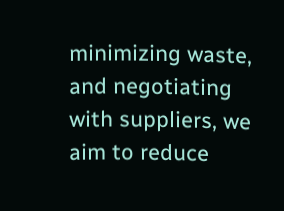minimizing waste, and negotiating with suppliers, we aim to reduce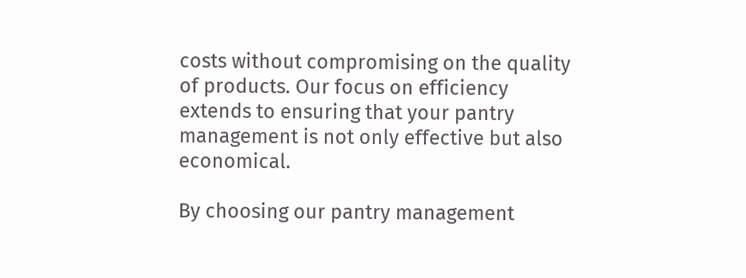costs without compromising on the quality of products. Our focus on efficiency extends to ensuring that your pantry management is not only effective but also economical.

By choosing our pantry management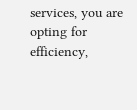services, you are opting for efficiency,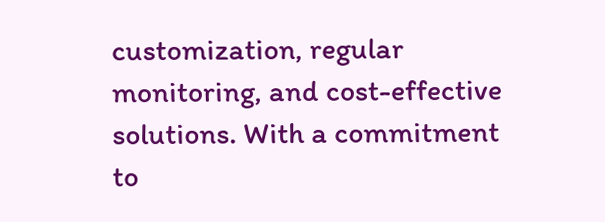customization, regular monitoring, and cost-effective solutions. With a commitment to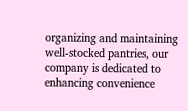organizing and maintaining well-stocked pantries, our company is dedicated to enhancing convenience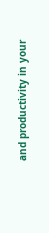and productivity in your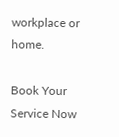workplace or home.

Book Your Service Now